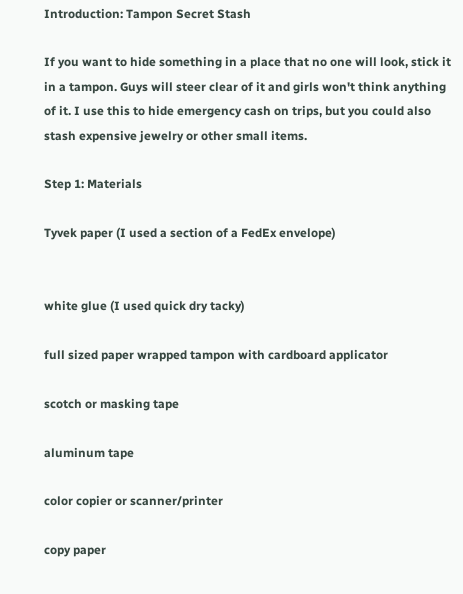Introduction: Tampon Secret Stash

If you want to hide something in a place that no one will look, stick it in a tampon. Guys will steer clear of it and girls won't think anything of it. I use this to hide emergency cash on trips, but you could also stash expensive jewelry or other small items.

Step 1: Materials

Tyvek paper (I used a section of a FedEx envelope)


white glue (I used quick dry tacky)

full sized paper wrapped tampon with cardboard applicator

scotch or masking tape

aluminum tape

color copier or scanner/printer

copy paper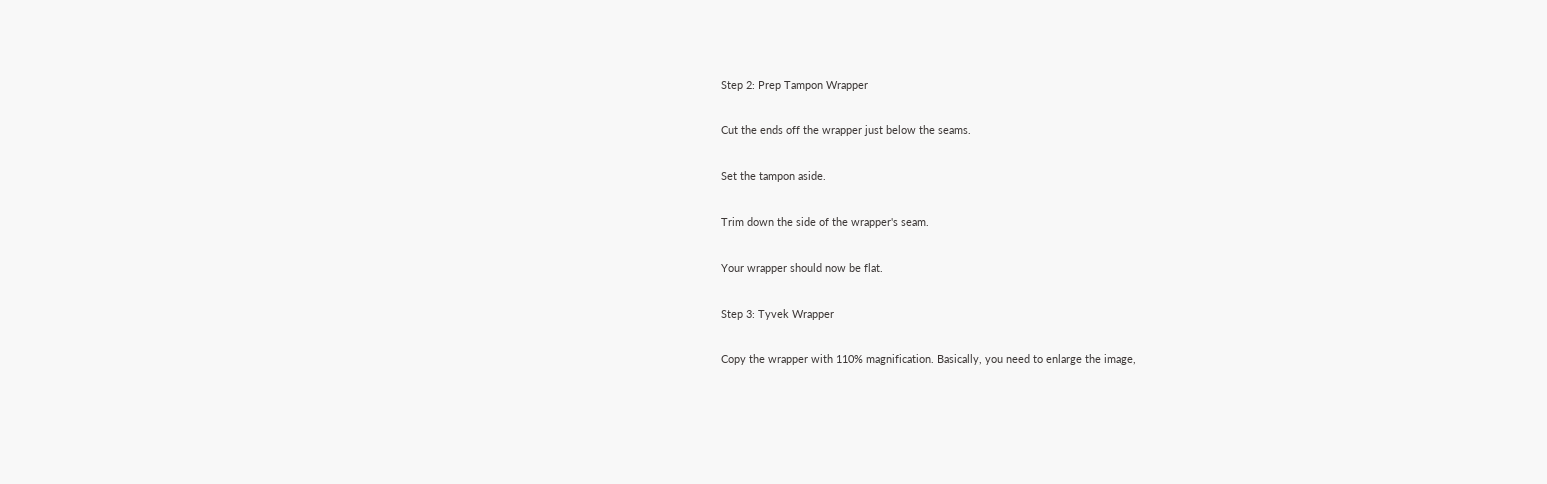Step 2: Prep Tampon Wrapper

Cut the ends off the wrapper just below the seams.

Set the tampon aside.

Trim down the side of the wrapper's seam.

Your wrapper should now be flat.

Step 3: Tyvek Wrapper

Copy the wrapper with 110% magnification. Basically, you need to enlarge the image,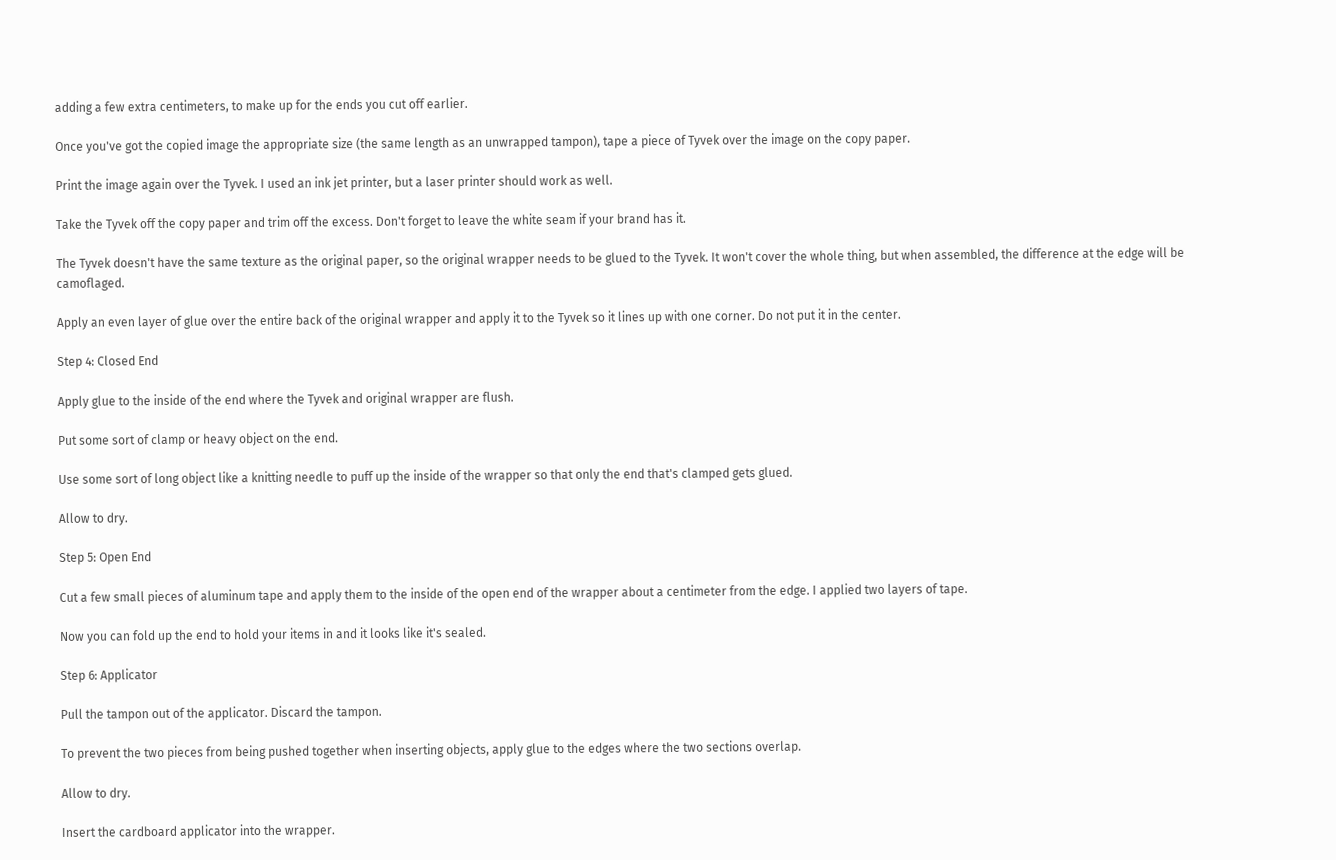adding a few extra centimeters, to make up for the ends you cut off earlier.

Once you've got the copied image the appropriate size (the same length as an unwrapped tampon), tape a piece of Tyvek over the image on the copy paper.

Print the image again over the Tyvek. I used an ink jet printer, but a laser printer should work as well.

Take the Tyvek off the copy paper and trim off the excess. Don't forget to leave the white seam if your brand has it.

The Tyvek doesn't have the same texture as the original paper, so the original wrapper needs to be glued to the Tyvek. It won't cover the whole thing, but when assembled, the difference at the edge will be camoflaged.

Apply an even layer of glue over the entire back of the original wrapper and apply it to the Tyvek so it lines up with one corner. Do not put it in the center.

Step 4: Closed End

Apply glue to the inside of the end where the Tyvek and original wrapper are flush.

Put some sort of clamp or heavy object on the end.

Use some sort of long object like a knitting needle to puff up the inside of the wrapper so that only the end that's clamped gets glued.

Allow to dry.

Step 5: Open End

Cut a few small pieces of aluminum tape and apply them to the inside of the open end of the wrapper about a centimeter from the edge. I applied two layers of tape.

Now you can fold up the end to hold your items in and it looks like it's sealed.

Step 6: Applicator

Pull the tampon out of the applicator. Discard the tampon.

To prevent the two pieces from being pushed together when inserting objects, apply glue to the edges where the two sections overlap.

Allow to dry.

Insert the cardboard applicator into the wrapper.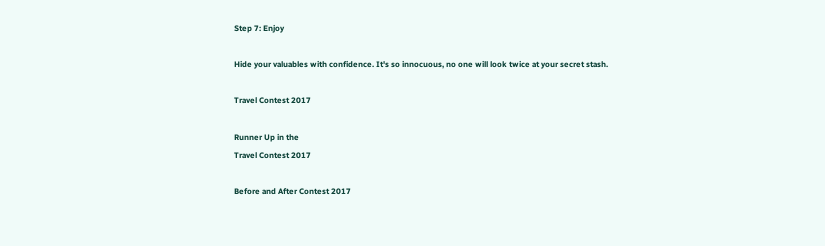Step 7: Enjoy

Hide your valuables with confidence. It's so innocuous, no one will look twice at your secret stash.

Travel Contest 2017

Runner Up in the
Travel Contest 2017

Before and After Contest 2017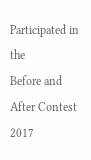Participated in the
Before and After Contest 2017